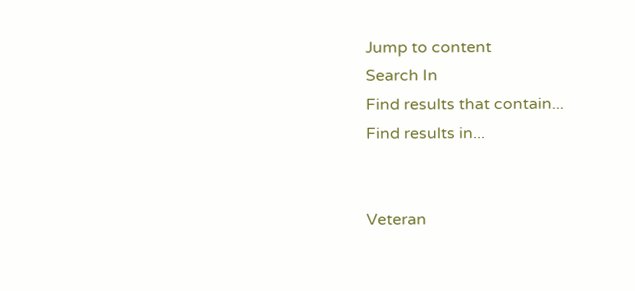Jump to content
Search In
Find results that contain...
Find results in...


Veteran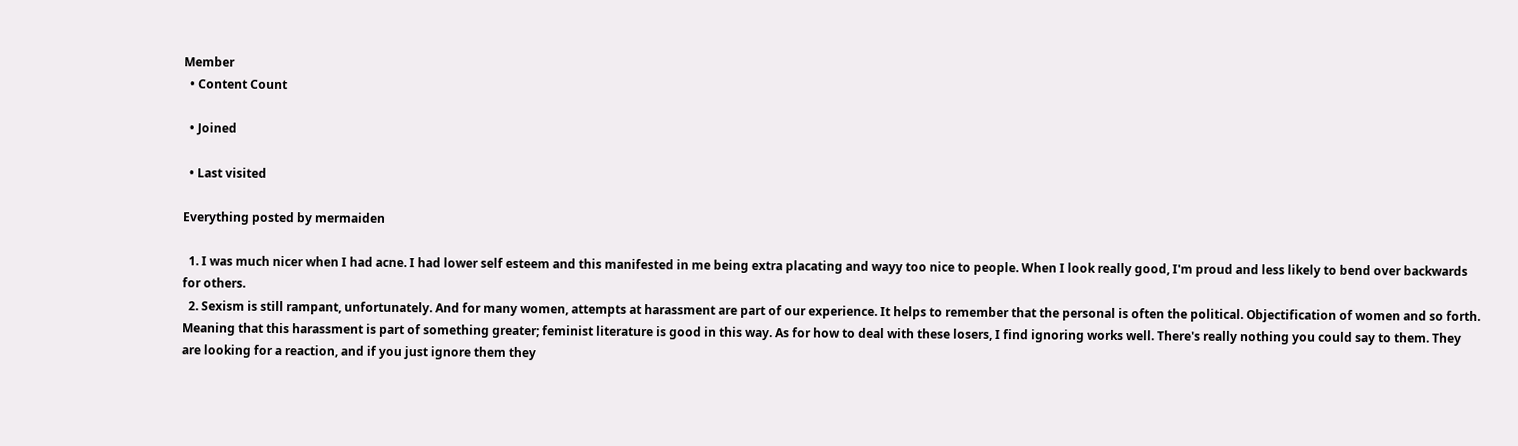Member
  • Content Count

  • Joined

  • Last visited

Everything posted by mermaiden

  1. I was much nicer when I had acne. I had lower self esteem and this manifested in me being extra placating and wayy too nice to people. When I look really good, I'm proud and less likely to bend over backwards for others.
  2. Sexism is still rampant, unfortunately. And for many women, attempts at harassment are part of our experience. It helps to remember that the personal is often the political. Objectification of women and so forth. Meaning that this harassment is part of something greater; feminist literature is good in this way. As for how to deal with these losers, I find ignoring works well. There's really nothing you could say to them. They are looking for a reaction, and if you just ignore them they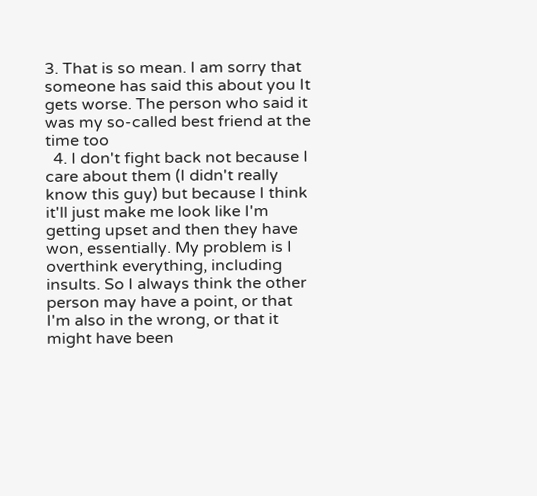3. That is so mean. I am sorry that someone has said this about you It gets worse. The person who said it was my so-called best friend at the time too
  4. I don't fight back not because I care about them (I didn't really know this guy) but because I think it'll just make me look like I'm getting upset and then they have won, essentially. My problem is I overthink everything, including insults. So I always think the other person may have a point, or that I'm also in the wrong, or that it might have been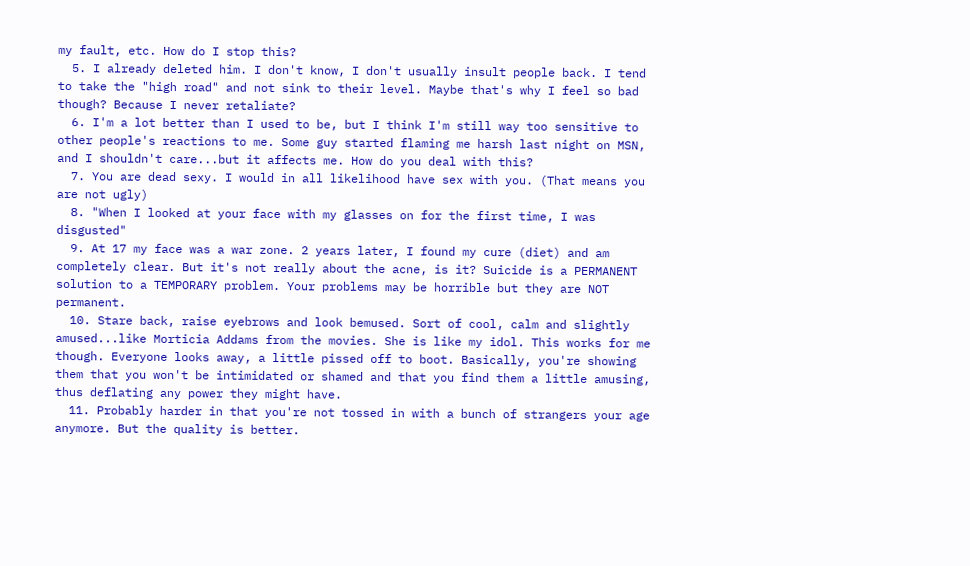my fault, etc. How do I stop this?
  5. I already deleted him. I don't know, I don't usually insult people back. I tend to take the "high road" and not sink to their level. Maybe that's why I feel so bad though? Because I never retaliate?
  6. I'm a lot better than I used to be, but I think I'm still way too sensitive to other people's reactions to me. Some guy started flaming me harsh last night on MSN, and I shouldn't care...but it affects me. How do you deal with this?
  7. You are dead sexy. I would in all likelihood have sex with you. (That means you are not ugly)
  8. "When I looked at your face with my glasses on for the first time, I was disgusted"
  9. At 17 my face was a war zone. 2 years later, I found my cure (diet) and am completely clear. But it's not really about the acne, is it? Suicide is a PERMANENT solution to a TEMPORARY problem. Your problems may be horrible but they are NOT permanent.
  10. Stare back, raise eyebrows and look bemused. Sort of cool, calm and slightly amused...like Morticia Addams from the movies. She is like my idol. This works for me though. Everyone looks away, a little pissed off to boot. Basically, you're showing them that you won't be intimidated or shamed and that you find them a little amusing, thus deflating any power they might have.
  11. Probably harder in that you're not tossed in with a bunch of strangers your age anymore. But the quality is better.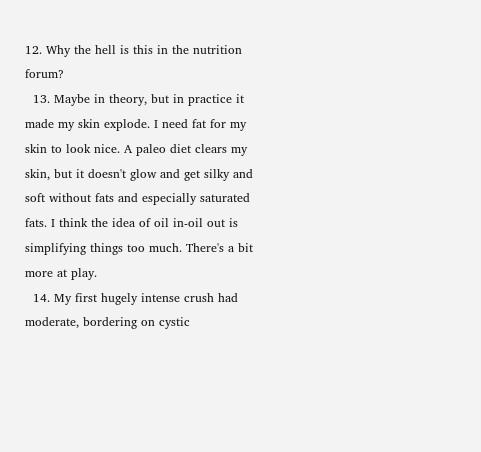12. Why the hell is this in the nutrition forum?
  13. Maybe in theory, but in practice it made my skin explode. I need fat for my skin to look nice. A paleo diet clears my skin, but it doesn't glow and get silky and soft without fats and especially saturated fats. I think the idea of oil in-oil out is simplifying things too much. There's a bit more at play.
  14. My first hugely intense crush had moderate, bordering on cystic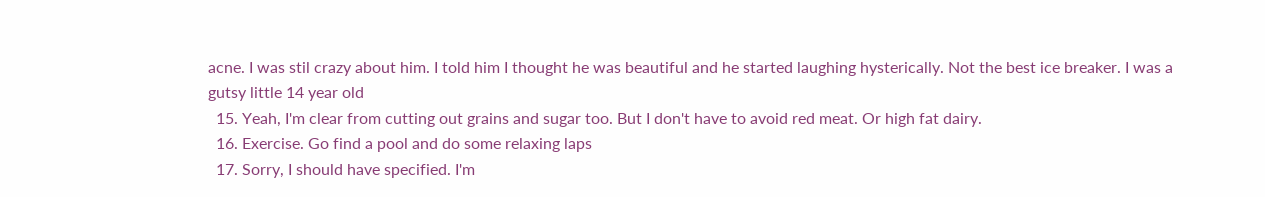acne. I was stil crazy about him. I told him I thought he was beautiful and he started laughing hysterically. Not the best ice breaker. I was a gutsy little 14 year old
  15. Yeah, I'm clear from cutting out grains and sugar too. But I don't have to avoid red meat. Or high fat dairy.
  16. Exercise. Go find a pool and do some relaxing laps
  17. Sorry, I should have specified. I'm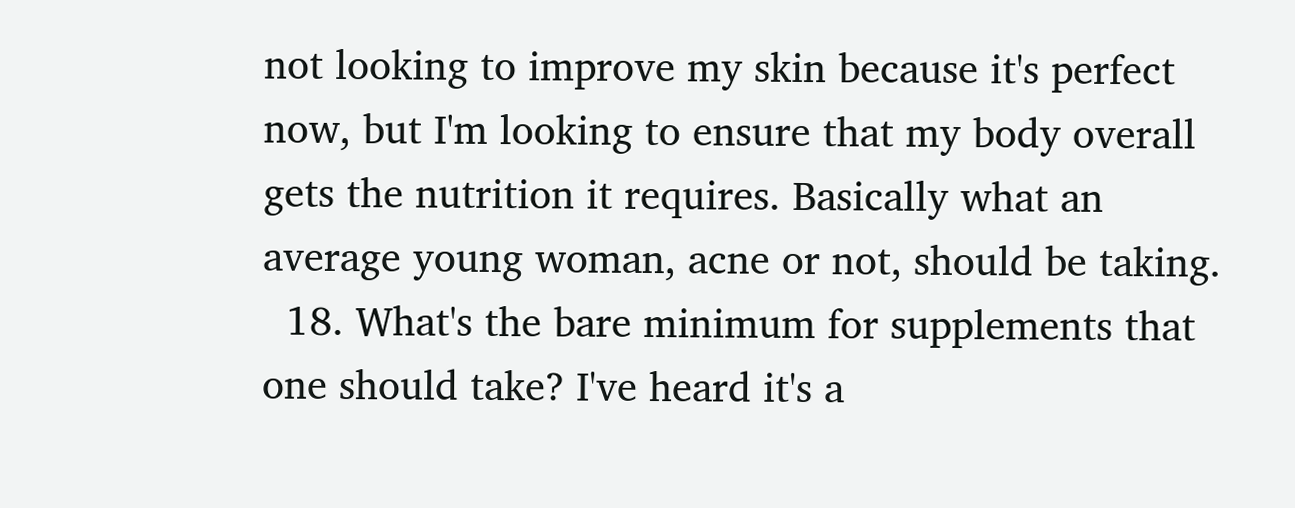not looking to improve my skin because it's perfect now, but I'm looking to ensure that my body overall gets the nutrition it requires. Basically what an average young woman, acne or not, should be taking.
  18. What's the bare minimum for supplements that one should take? I've heard it's a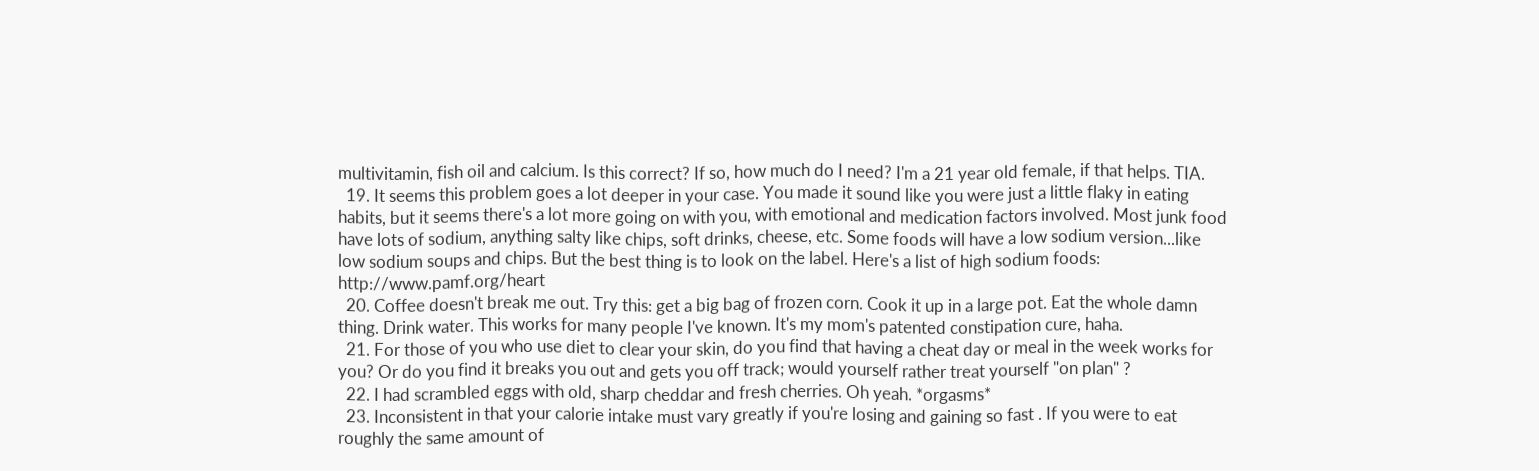multivitamin, fish oil and calcium. Is this correct? If so, how much do I need? I'm a 21 year old female, if that helps. TIA.
  19. It seems this problem goes a lot deeper in your case. You made it sound like you were just a little flaky in eating habits, but it seems there's a lot more going on with you, with emotional and medication factors involved. Most junk food have lots of sodium, anything salty like chips, soft drinks, cheese, etc. Some foods will have a low sodium version...like low sodium soups and chips. But the best thing is to look on the label. Here's a list of high sodium foods: http://www.pamf.org/heart
  20. Coffee doesn't break me out. Try this: get a big bag of frozen corn. Cook it up in a large pot. Eat the whole damn thing. Drink water. This works for many people I've known. It's my mom's patented constipation cure, haha.
  21. For those of you who use diet to clear your skin, do you find that having a cheat day or meal in the week works for you? Or do you find it breaks you out and gets you off track; would yourself rather treat yourself "on plan" ?
  22. I had scrambled eggs with old, sharp cheddar and fresh cherries. Oh yeah. *orgasms*
  23. Inconsistent in that your calorie intake must vary greatly if you're losing and gaining so fast . If you were to eat roughly the same amount of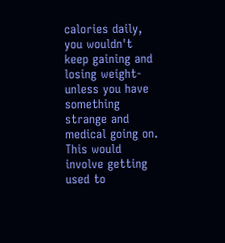calories daily, you wouldn't keep gaining and losing weight-unless you have something strange and medical going on. This would involve getting used to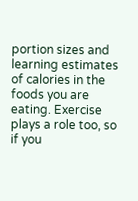portion sizes and learning estimates of calories in the foods you are eating. Exercise plays a role too, so if you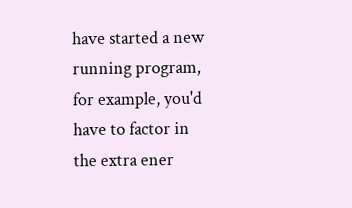have started a new running program, for example, you'd have to factor in the extra ener